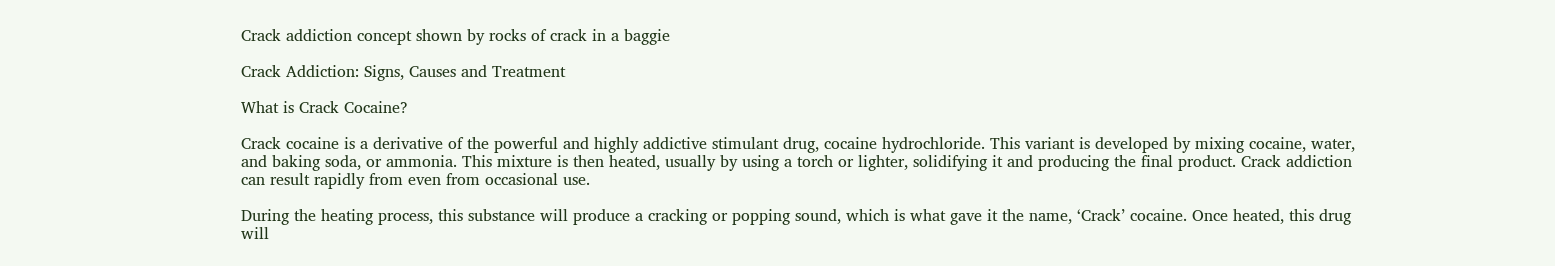Crack addiction concept shown by rocks of crack in a baggie

Crack Addiction: Signs, Causes and Treatment

What is Crack Cocaine?

Crack cocaine is a derivative of the powerful and highly addictive stimulant drug, cocaine hydrochloride. This variant is developed by mixing cocaine, water, and baking soda, or ammonia. This mixture is then heated, usually by using a torch or lighter, solidifying it and producing the final product. Crack addiction can result rapidly from even from occasional use.

During the heating process, this substance will produce a cracking or popping sound, which is what gave it the name, ‘Crack’ cocaine. Once heated, this drug will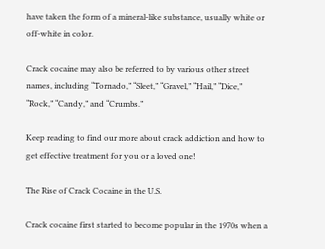have taken the form of a mineral-like substance, usually white or off-white in color.

Crack cocaine may also be referred to by various other street names, including “Tornado,” “Sleet,” “Gravel,” “Hail,” “Dice,” “Rock,” “Candy,” and “Crumbs.”

Keep reading to find our more about crack addiction and how to get effective treatment for you or a loved one!

The Rise of Crack Cocaine in the U.S.

Crack cocaine first started to become popular in the 1970s when a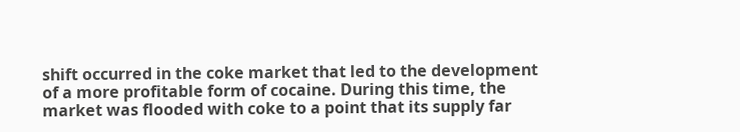shift occurred in the coke market that led to the development of a more profitable form of cocaine. During this time, the market was flooded with coke to a point that its supply far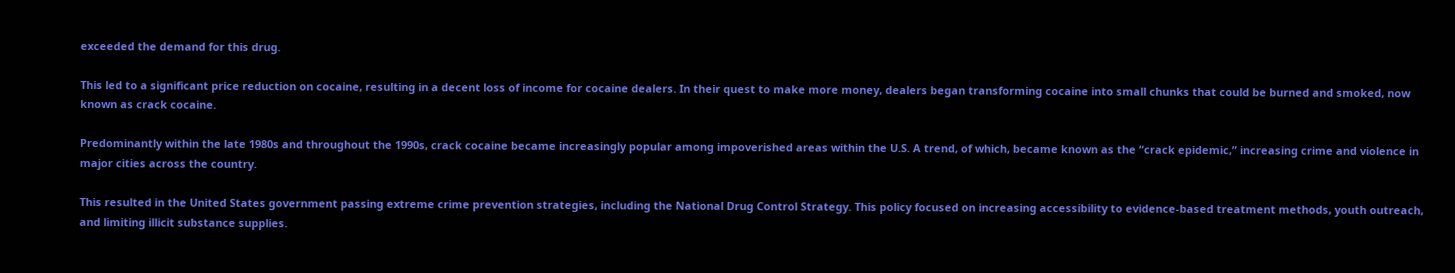exceeded the demand for this drug.

This led to a significant price reduction on cocaine, resulting in a decent loss of income for cocaine dealers. In their quest to make more money, dealers began transforming cocaine into small chunks that could be burned and smoked, now known as crack cocaine.

Predominantly within the late 1980s and throughout the 1990s, crack cocaine became increasingly popular among impoverished areas within the U.S. A trend, of which, became known as the “crack epidemic,” increasing crime and violence in major cities across the country.

This resulted in the United States government passing extreme crime prevention strategies, including the National Drug Control Strategy. This policy focused on increasing accessibility to evidence-based treatment methods, youth outreach, and limiting illicit substance supplies.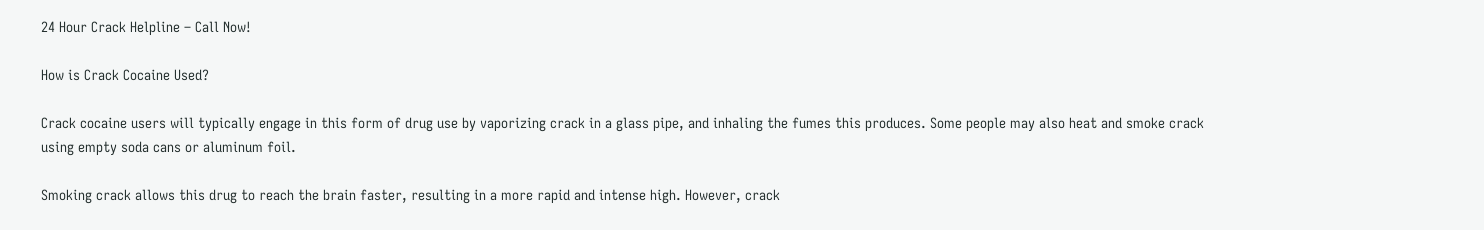24 Hour Crack Helpline – Call Now!

How is Crack Cocaine Used?

Crack cocaine users will typically engage in this form of drug use by vaporizing crack in a glass pipe, and inhaling the fumes this produces. Some people may also heat and smoke crack using empty soda cans or aluminum foil.

Smoking crack allows this drug to reach the brain faster, resulting in a more rapid and intense high. However, crack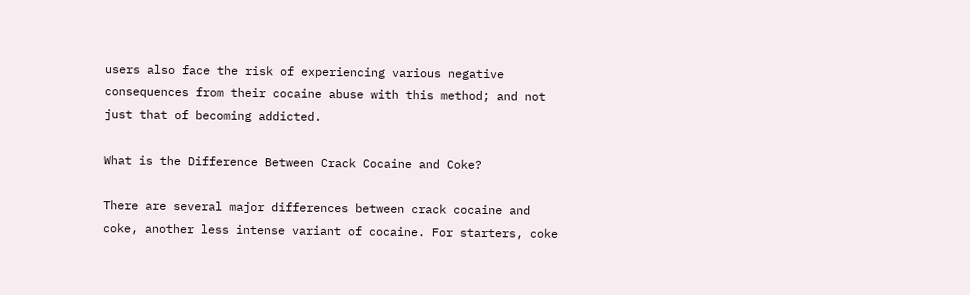users also face the risk of experiencing various negative consequences from their cocaine abuse with this method; and not just that of becoming addicted.

What is the Difference Between Crack Cocaine and Coke?

There are several major differences between crack cocaine and coke, another less intense variant of cocaine. For starters, coke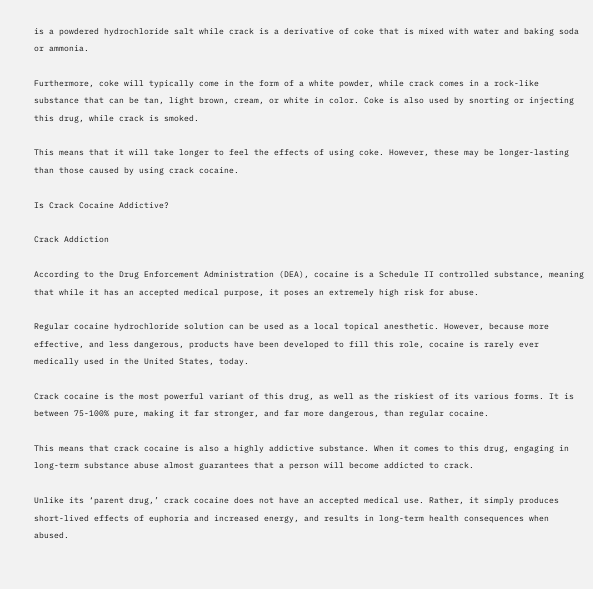is a powdered hydrochloride salt while crack is a derivative of coke that is mixed with water and baking soda or ammonia.

Furthermore, coke will typically come in the form of a white powder, while crack comes in a rock-like substance that can be tan, light brown, cream, or white in color. Coke is also used by snorting or injecting this drug, while crack is smoked.

This means that it will take longer to feel the effects of using coke. However, these may be longer-lasting than those caused by using crack cocaine.

Is Crack Cocaine Addictive?

Crack Addiction

According to the Drug Enforcement Administration (DEA), cocaine is a Schedule II controlled substance, meaning that while it has an accepted medical purpose, it poses an extremely high risk for abuse.

Regular cocaine hydrochloride solution can be used as a local topical anesthetic. However, because more effective, and less dangerous, products have been developed to fill this role, cocaine is rarely ever medically used in the United States, today.

Crack cocaine is the most powerful variant of this drug, as well as the riskiest of its various forms. It is between 75-100% pure, making it far stronger, and far more dangerous, than regular cocaine.

This means that crack cocaine is also a highly addictive substance. When it comes to this drug, engaging in long-term substance abuse almost guarantees that a person will become addicted to crack.

Unlike its ‘parent drug,’ crack cocaine does not have an accepted medical use. Rather, it simply produces short-lived effects of euphoria and increased energy, and results in long-term health consequences when abused.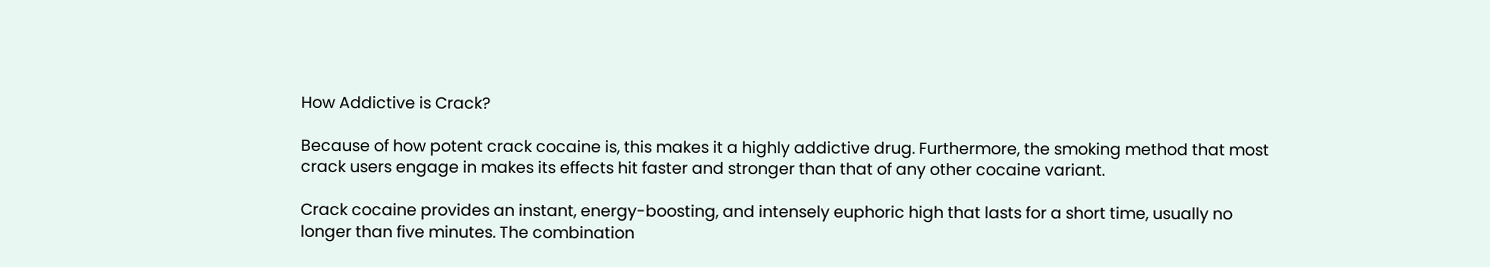How Addictive is Crack?

Because of how potent crack cocaine is, this makes it a highly addictive drug. Furthermore, the smoking method that most crack users engage in makes its effects hit faster and stronger than that of any other cocaine variant.

Crack cocaine provides an instant, energy-boosting, and intensely euphoric high that lasts for a short time, usually no longer than five minutes. The combination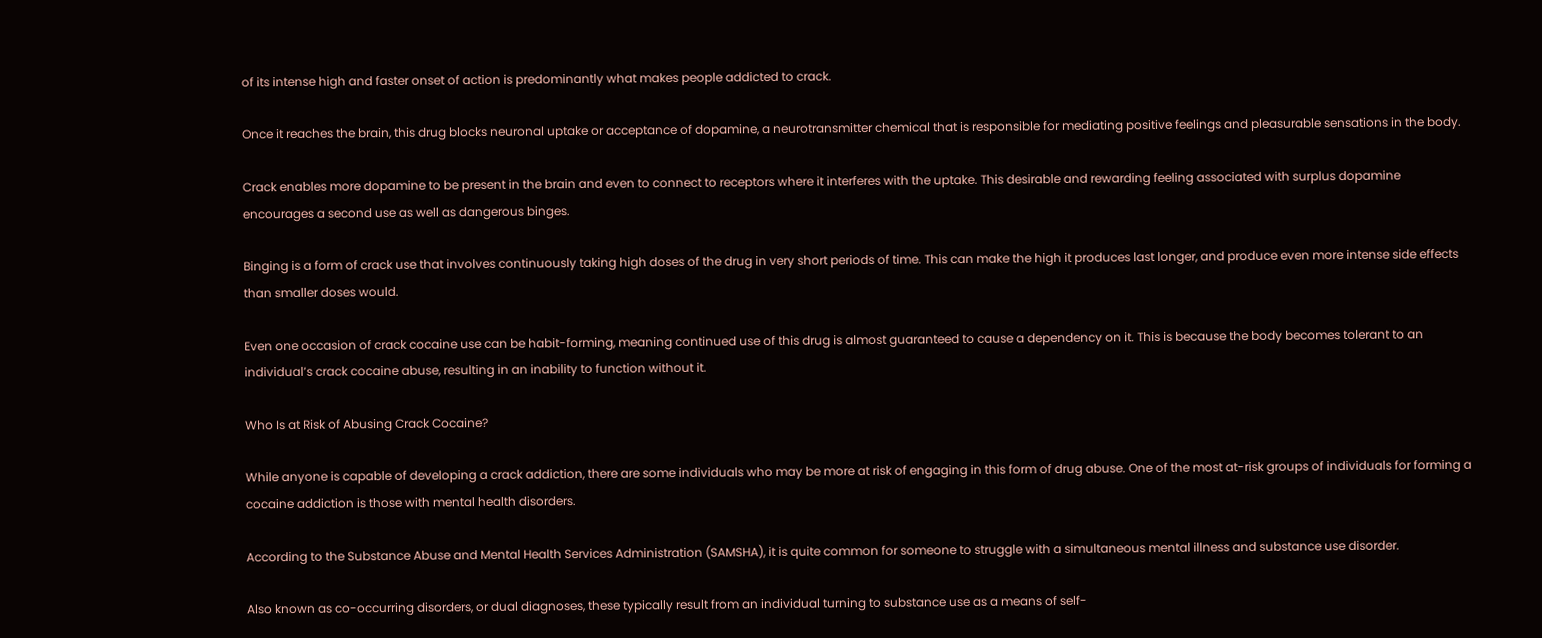of its intense high and faster onset of action is predominantly what makes people addicted to crack.

Once it reaches the brain, this drug blocks neuronal uptake or acceptance of dopamine, a neurotransmitter chemical that is responsible for mediating positive feelings and pleasurable sensations in the body.

Crack enables more dopamine to be present in the brain and even to connect to receptors where it interferes with the uptake. This desirable and rewarding feeling associated with surplus dopamine encourages a second use as well as dangerous binges.

Binging is a form of crack use that involves continuously taking high doses of the drug in very short periods of time. This can make the high it produces last longer, and produce even more intense side effects than smaller doses would.

Even one occasion of crack cocaine use can be habit-forming, meaning continued use of this drug is almost guaranteed to cause a dependency on it. This is because the body becomes tolerant to an individual’s crack cocaine abuse, resulting in an inability to function without it.

Who Is at Risk of Abusing Crack Cocaine?

While anyone is capable of developing a crack addiction, there are some individuals who may be more at risk of engaging in this form of drug abuse. One of the most at-risk groups of individuals for forming a cocaine addiction is those with mental health disorders.

According to the Substance Abuse and Mental Health Services Administration (SAMSHA), it is quite common for someone to struggle with a simultaneous mental illness and substance use disorder.

Also known as co-occurring disorders, or dual diagnoses, these typically result from an individual turning to substance use as a means of self-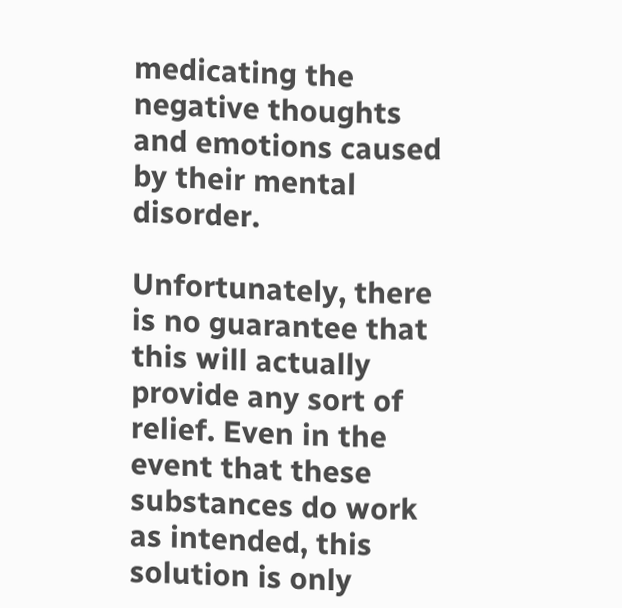medicating the negative thoughts and emotions caused by their mental disorder.

Unfortunately, there is no guarantee that this will actually provide any sort of relief. Even in the event that these substances do work as intended, this solution is only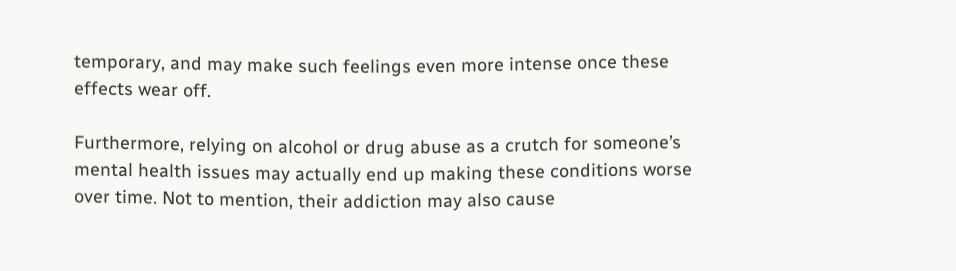temporary, and may make such feelings even more intense once these effects wear off.

Furthermore, relying on alcohol or drug abuse as a crutch for someone’s mental health issues may actually end up making these conditions worse over time. Not to mention, their addiction may also cause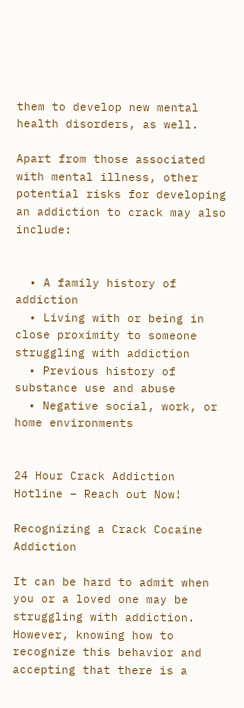them to develop new mental health disorders, as well.

Apart from those associated with mental illness, other potential risks for developing an addiction to crack may also include:


  • A family history of addiction
  • Living with or being in close proximity to someone struggling with addiction
  • Previous history of substance use and abuse
  • Negative social, work, or home environments


24 Hour Crack Addiction Hotline – Reach out Now!

Recognizing a Crack Cocaine Addiction

It can be hard to admit when you or a loved one may be struggling with addiction. However, knowing how to recognize this behavior and accepting that there is a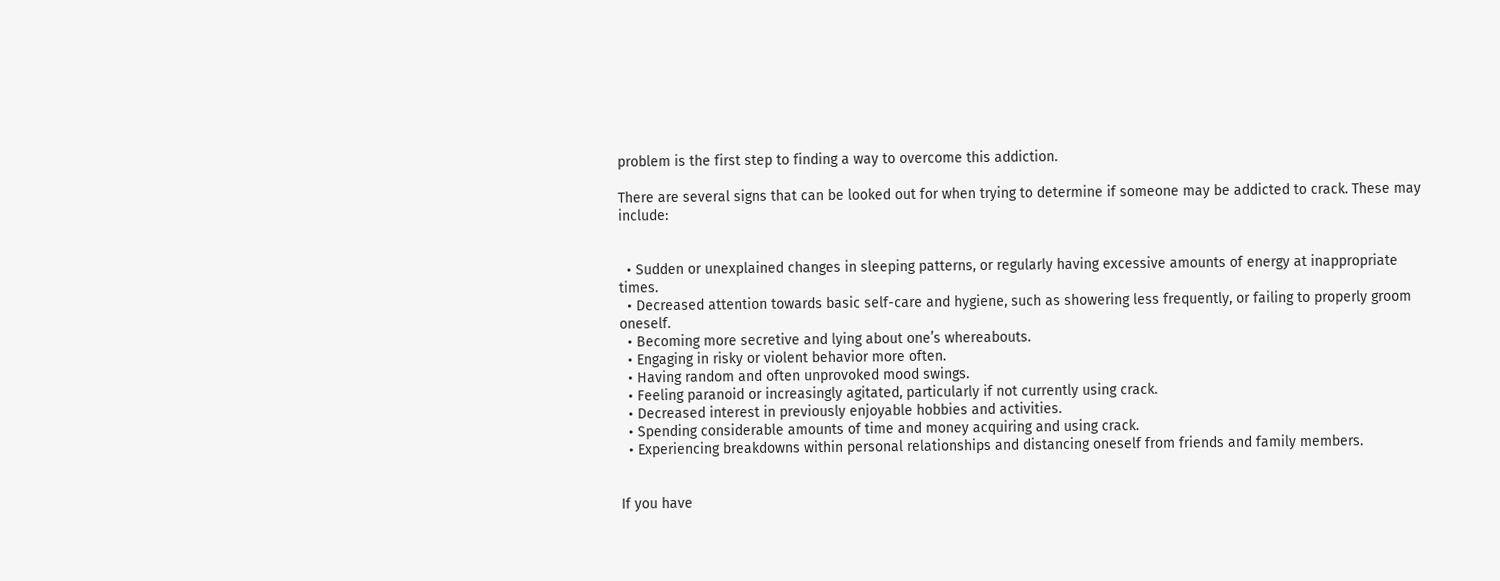problem is the first step to finding a way to overcome this addiction.

There are several signs that can be looked out for when trying to determine if someone may be addicted to crack. These may include:


  • Sudden or unexplained changes in sleeping patterns, or regularly having excessive amounts of energy at inappropriate times.
  • Decreased attention towards basic self-care and hygiene, such as showering less frequently, or failing to properly groom oneself.
  • Becoming more secretive and lying about one’s whereabouts.
  • Engaging in risky or violent behavior more often.
  • Having random and often unprovoked mood swings.
  • Feeling paranoid or increasingly agitated, particularly if not currently using crack.
  • Decreased interest in previously enjoyable hobbies and activities.
  • Spending considerable amounts of time and money acquiring and using crack.
  • Experiencing breakdowns within personal relationships and distancing oneself from friends and family members.


If you have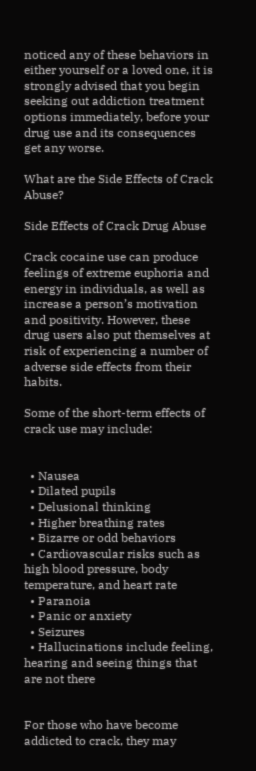noticed any of these behaviors in either yourself or a loved one, it is strongly advised that you begin seeking out addiction treatment options immediately, before your drug use and its consequences get any worse.

What are the Side Effects of Crack Abuse?

Side Effects of Crack Drug Abuse

Crack cocaine use can produce feelings of extreme euphoria and energy in individuals, as well as increase a person’s motivation and positivity. However, these drug users also put themselves at risk of experiencing a number of adverse side effects from their habits.

Some of the short-term effects of crack use may include:


  • Nausea
  • Dilated pupils
  • Delusional thinking
  • Higher breathing rates
  • Bizarre or odd behaviors
  • Cardiovascular risks such as high blood pressure, body temperature, and heart rate
  • Paranoia
  • Panic or anxiety
  • Seizures
  • Hallucinations include feeling, hearing and seeing things that are not there


For those who have become addicted to crack, they may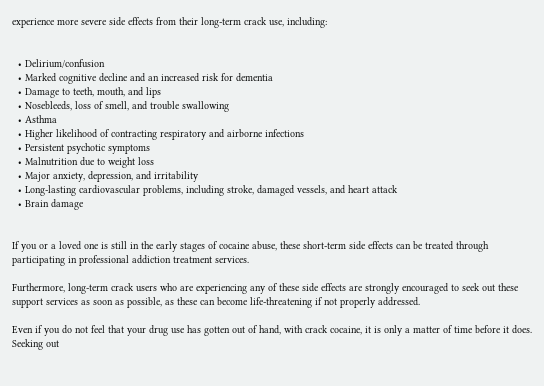experience more severe side effects from their long-term crack use, including:


  • Delirium/confusion
  • Marked cognitive decline and an increased risk for dementia
  • Damage to teeth, mouth, and lips
  • Nosebleeds, loss of smell, and trouble swallowing
  • Asthma
  • Higher likelihood of contracting respiratory and airborne infections
  • Persistent psychotic symptoms
  • Malnutrition due to weight loss
  • Major anxiety, depression, and irritability
  • Long-lasting cardiovascular problems, including stroke, damaged vessels, and heart attack
  • Brain damage


If you or a loved one is still in the early stages of cocaine abuse, these short-term side effects can be treated through participating in professional addiction treatment services.

Furthermore, long-term crack users who are experiencing any of these side effects are strongly encouraged to seek out these support services as soon as possible, as these can become life-threatening if not properly addressed.

Even if you do not feel that your drug use has gotten out of hand, with crack cocaine, it is only a matter of time before it does. Seeking out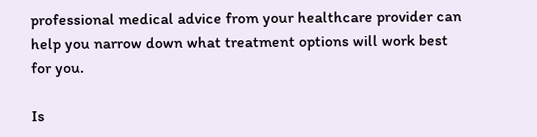professional medical advice from your healthcare provider can help you narrow down what treatment options will work best for you.

Is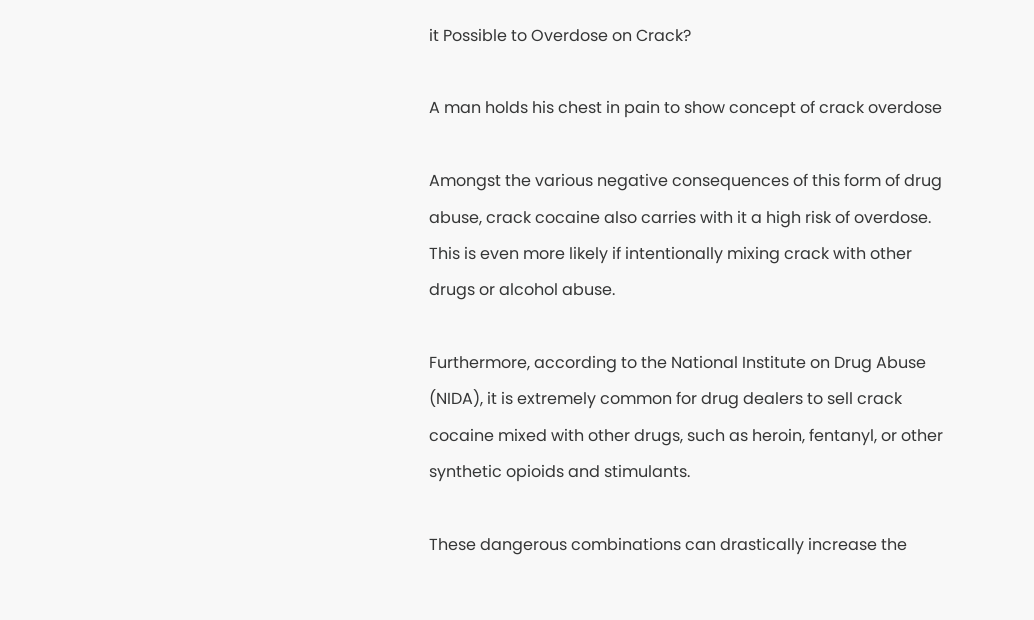it Possible to Overdose on Crack?

A man holds his chest in pain to show concept of crack overdose

Amongst the various negative consequences of this form of drug abuse, crack cocaine also carries with it a high risk of overdose. This is even more likely if intentionally mixing crack with other drugs or alcohol abuse.

Furthermore, according to the National Institute on Drug Abuse (NIDA), it is extremely common for drug dealers to sell crack cocaine mixed with other drugs, such as heroin, fentanyl, or other synthetic opioids and stimulants.

These dangerous combinations can drastically increase the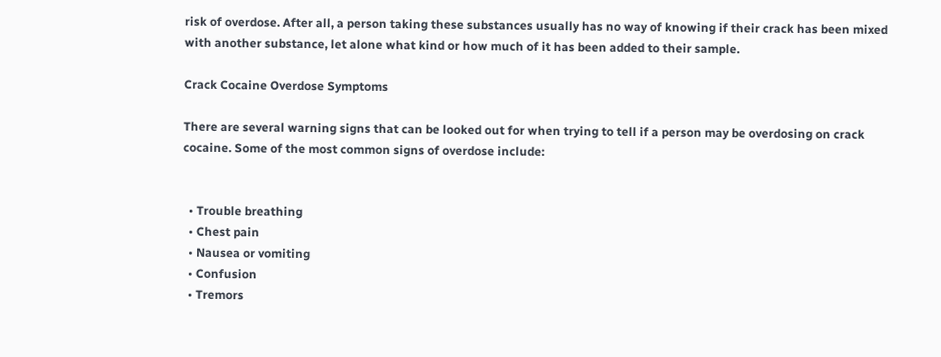risk of overdose. After all, a person taking these substances usually has no way of knowing if their crack has been mixed with another substance, let alone what kind or how much of it has been added to their sample.

Crack Cocaine Overdose Symptoms

There are several warning signs that can be looked out for when trying to tell if a person may be overdosing on crack cocaine. Some of the most common signs of overdose include:


  • Trouble breathing
  • Chest pain
  • Nausea or vomiting
  • Confusion
  • Tremors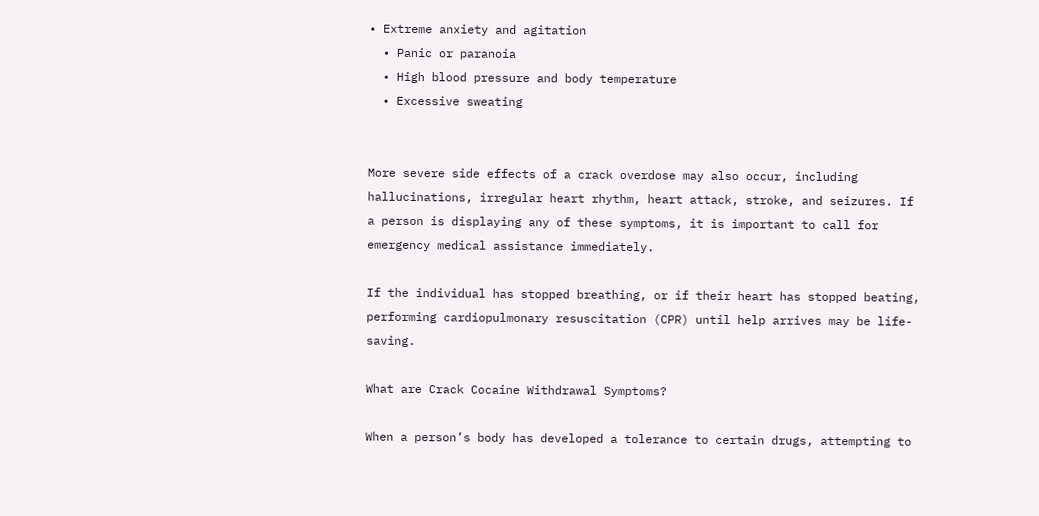• Extreme anxiety and agitation
  • Panic or paranoia
  • High blood pressure and body temperature
  • Excessive sweating


More severe side effects of a crack overdose may also occur, including hallucinations, irregular heart rhythm, heart attack, stroke, and seizures. If a person is displaying any of these symptoms, it is important to call for emergency medical assistance immediately.

If the individual has stopped breathing, or if their heart has stopped beating, performing cardiopulmonary resuscitation (CPR) until help arrives may be life-saving.

What are Crack Cocaine Withdrawal Symptoms?

When a person’s body has developed a tolerance to certain drugs, attempting to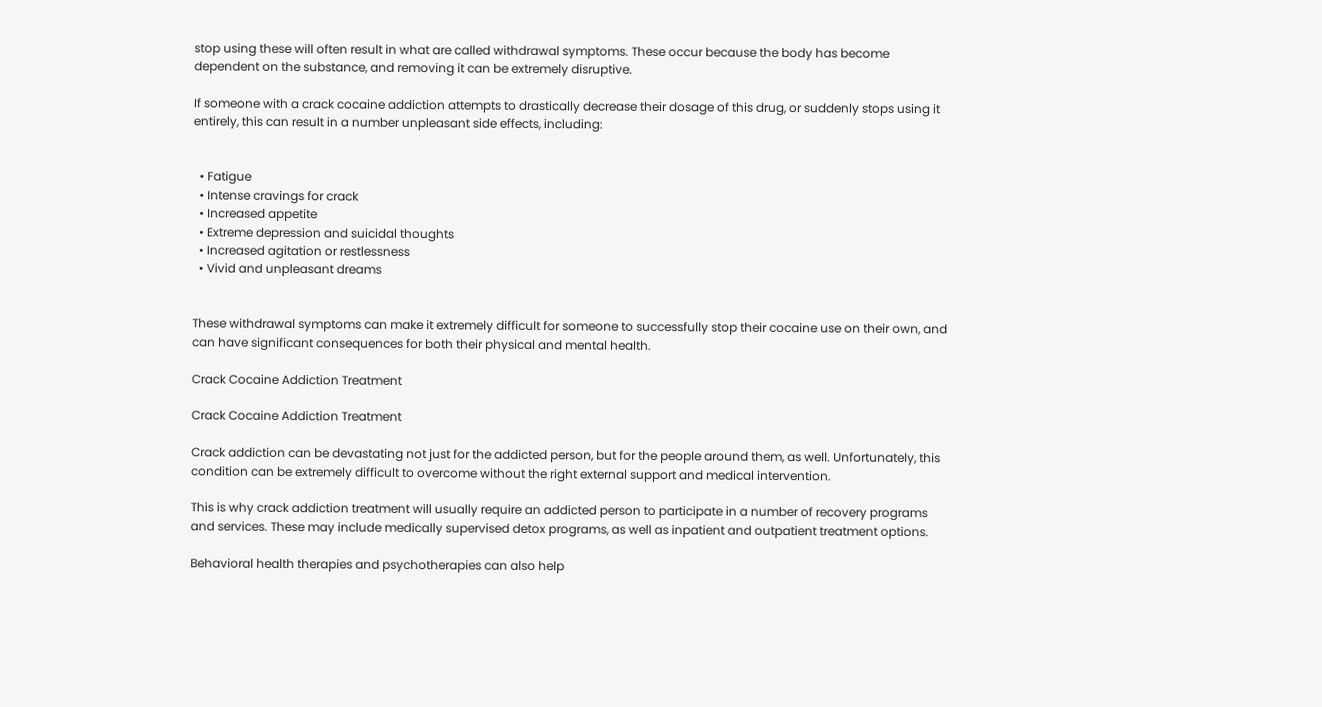stop using these will often result in what are called withdrawal symptoms. These occur because the body has become dependent on the substance, and removing it can be extremely disruptive.

If someone with a crack cocaine addiction attempts to drastically decrease their dosage of this drug, or suddenly stops using it entirely, this can result in a number unpleasant side effects, including:


  • Fatigue
  • Intense cravings for crack
  • Increased appetite
  • Extreme depression and suicidal thoughts
  • Increased agitation or restlessness
  • Vivid and unpleasant dreams


These withdrawal symptoms can make it extremely difficult for someone to successfully stop their cocaine use on their own, and can have significant consequences for both their physical and mental health.

Crack Cocaine Addiction Treatment

Crack Cocaine Addiction Treatment

Crack addiction can be devastating not just for the addicted person, but for the people around them, as well. Unfortunately, this condition can be extremely difficult to overcome without the right external support and medical intervention.

This is why crack addiction treatment will usually require an addicted person to participate in a number of recovery programs and services. These may include medically supervised detox programs, as well as inpatient and outpatient treatment options.

Behavioral health therapies and psychotherapies can also help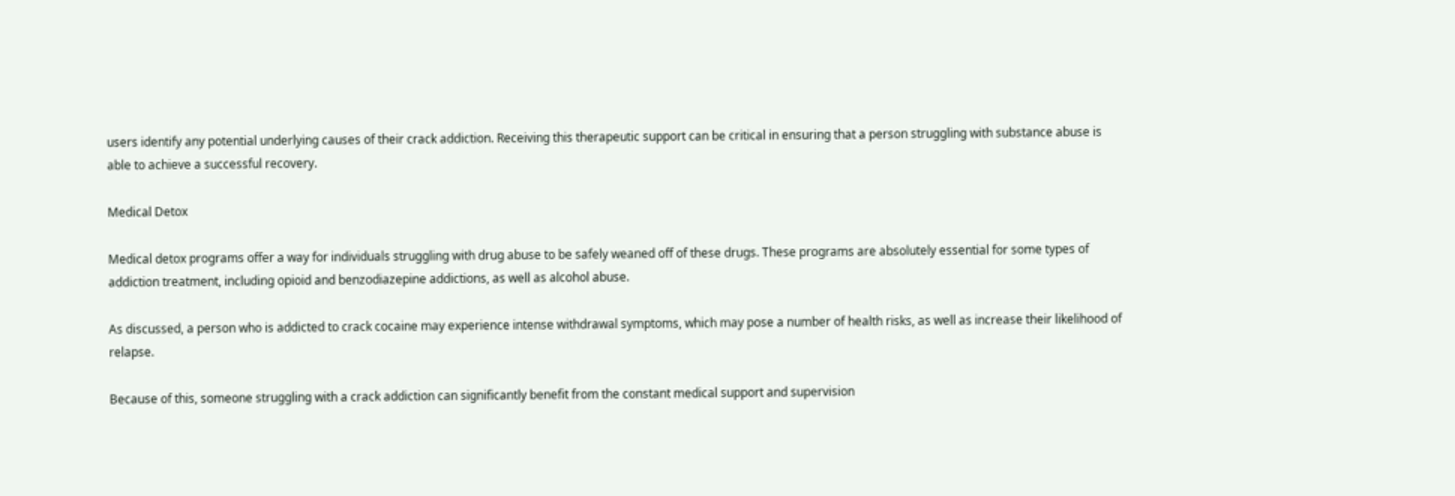users identify any potential underlying causes of their crack addiction. Receiving this therapeutic support can be critical in ensuring that a person struggling with substance abuse is able to achieve a successful recovery.

Medical Detox

Medical detox programs offer a way for individuals struggling with drug abuse to be safely weaned off of these drugs. These programs are absolutely essential for some types of addiction treatment, including opioid and benzodiazepine addictions, as well as alcohol abuse.

As discussed, a person who is addicted to crack cocaine may experience intense withdrawal symptoms, which may pose a number of health risks, as well as increase their likelihood of relapse.

Because of this, someone struggling with a crack addiction can significantly benefit from the constant medical support and supervision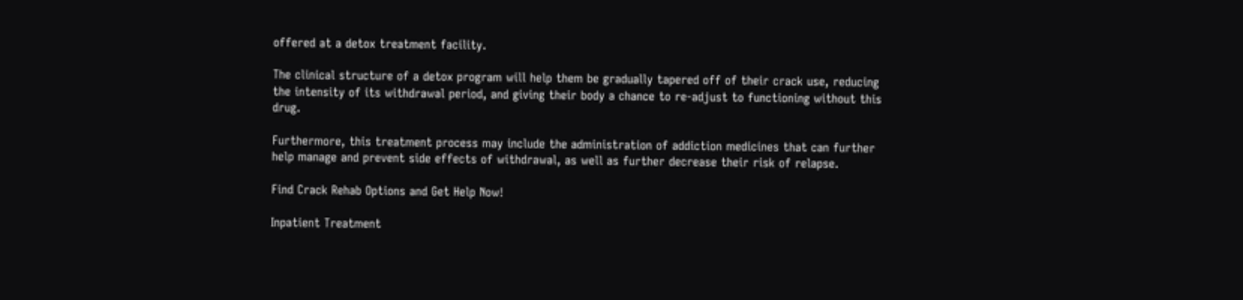offered at a detox treatment facility.

The clinical structure of a detox program will help them be gradually tapered off of their crack use, reducing the intensity of its withdrawal period, and giving their body a chance to re-adjust to functioning without this drug.

Furthermore, this treatment process may include the administration of addiction medicines that can further help manage and prevent side effects of withdrawal, as well as further decrease their risk of relapse.

Find Crack Rehab Options and Get Help Now!

Inpatient Treatment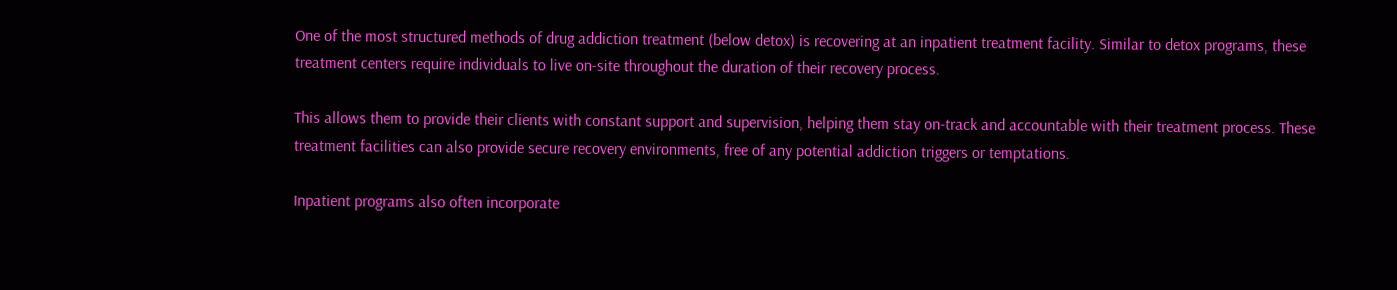One of the most structured methods of drug addiction treatment (below detox) is recovering at an inpatient treatment facility. Similar to detox programs, these treatment centers require individuals to live on-site throughout the duration of their recovery process.

This allows them to provide their clients with constant support and supervision, helping them stay on-track and accountable with their treatment process. These treatment facilities can also provide secure recovery environments, free of any potential addiction triggers or temptations.

Inpatient programs also often incorporate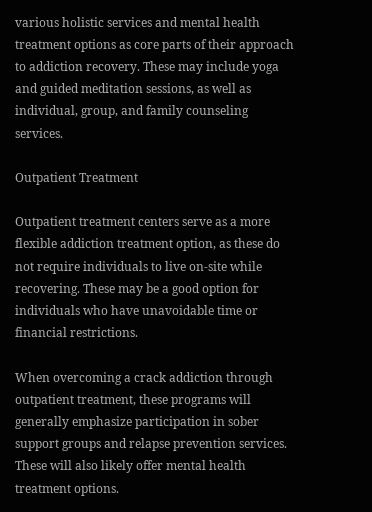various holistic services and mental health treatment options as core parts of their approach to addiction recovery. These may include yoga and guided meditation sessions, as well as individual, group, and family counseling services.

Outpatient Treatment

Outpatient treatment centers serve as a more flexible addiction treatment option, as these do not require individuals to live on-site while recovering. These may be a good option for individuals who have unavoidable time or financial restrictions.

When overcoming a crack addiction through outpatient treatment, these programs will generally emphasize participation in sober support groups and relapse prevention services. These will also likely offer mental health treatment options.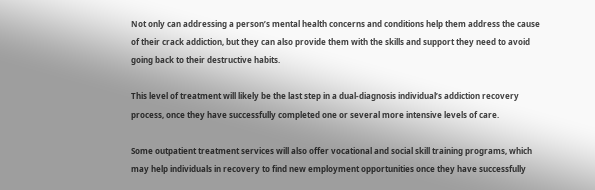Not only can addressing a person’s mental health concerns and conditions help them address the cause of their crack addiction, but they can also provide them with the skills and support they need to avoid going back to their destructive habits.

This level of treatment will likely be the last step in a dual-diagnosis individual’s addiction recovery process, once they have successfully completed one or several more intensive levels of care.

Some outpatient treatment services will also offer vocational and social skill training programs, which may help individuals in recovery to find new employment opportunities once they have successfully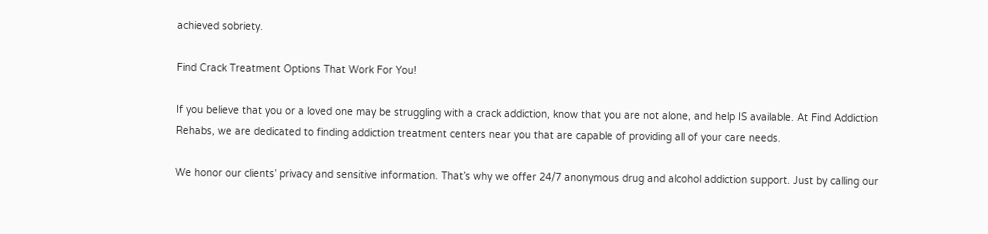achieved sobriety.

Find Crack Treatment Options That Work For You!

If you believe that you or a loved one may be struggling with a crack addiction, know that you are not alone, and help IS available. At Find Addiction Rehabs, we are dedicated to finding addiction treatment centers near you that are capable of providing all of your care needs.

We honor our clients’ privacy and sensitive information. That’s why we offer 24/7 anonymous drug and alcohol addiction support. Just by calling our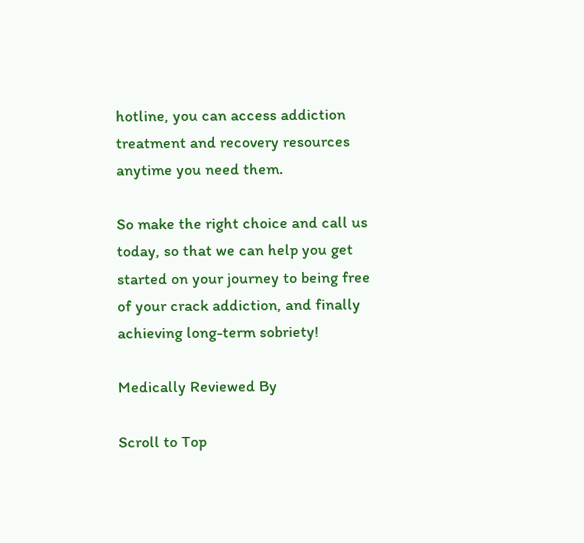hotline, you can access addiction treatment and recovery resources anytime you need them.

So make the right choice and call us today, so that we can help you get started on your journey to being free of your crack addiction, and finally achieving long-term sobriety!

Medically Reviewed By

Scroll to Top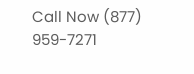Call Now (877) 959-7271